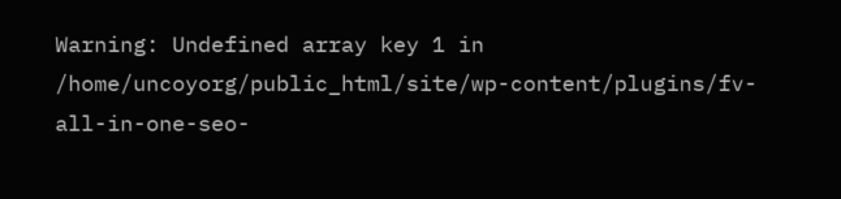Warning: Undefined array key 1 in /home/uncoyorg/public_html/site/wp-content/plugins/fv-all-in-one-seo-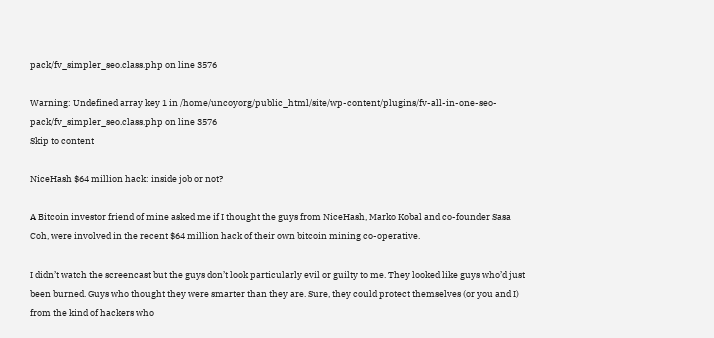pack/fv_simpler_seo.class.php on line 3576

Warning: Undefined array key 1 in /home/uncoyorg/public_html/site/wp-content/plugins/fv-all-in-one-seo-pack/fv_simpler_seo.class.php on line 3576
Skip to content

NiceHash $64 million hack: inside job or not?

A Bitcoin investor friend of mine asked me if I thought the guys from NiceHash, Marko Kobal and co-founder Sasa Coh, were involved in the recent $64 million hack of their own bitcoin mining co-operative.

I didn’t watch the screencast but the guys don’t look particularly evil or guilty to me. They looked like guys who’d just been burned. Guys who thought they were smarter than they are. Sure, they could protect themselves (or you and I) from the kind of hackers who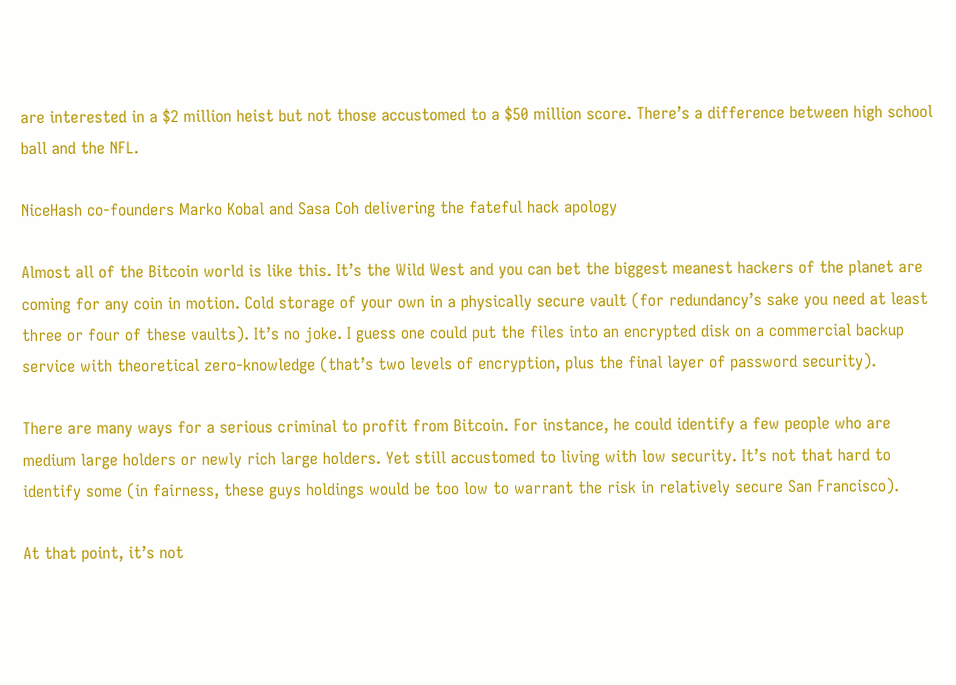are interested in a $2 million heist but not those accustomed to a $50 million score. There’s a difference between high school ball and the NFL.

NiceHash co-founders Marko Kobal and Sasa Coh delivering the fateful hack apology

Almost all of the Bitcoin world is like this. It’s the Wild West and you can bet the biggest meanest hackers of the planet are coming for any coin in motion. Cold storage of your own in a physically secure vault (for redundancy’s sake you need at least three or four of these vaults). It’s no joke. I guess one could put the files into an encrypted disk on a commercial backup service with theoretical zero-knowledge (that’s two levels of encryption, plus the final layer of password security).

There are many ways for a serious criminal to profit from Bitcoin. For instance, he could identify a few people who are medium large holders or newly rich large holders. Yet still accustomed to living with low security. It’s not that hard to identify some (in fairness, these guys holdings would be too low to warrant the risk in relatively secure San Francisco).

At that point, it’s not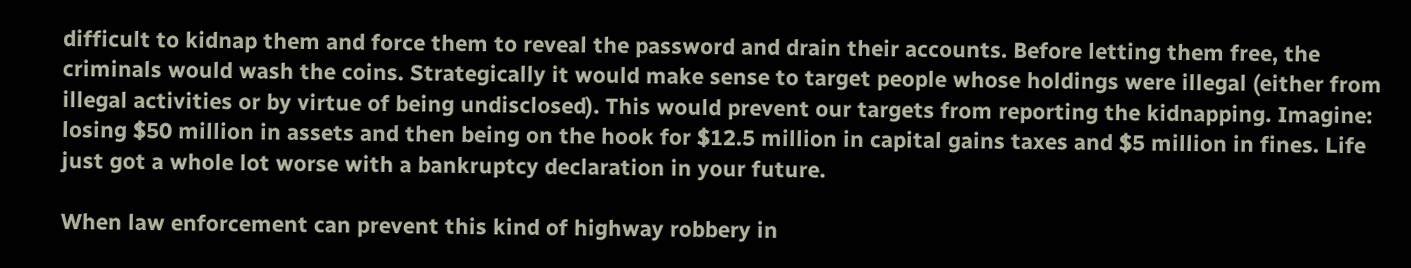difficult to kidnap them and force them to reveal the password and drain their accounts. Before letting them free, the criminals would wash the coins. Strategically it would make sense to target people whose holdings were illegal (either from illegal activities or by virtue of being undisclosed). This would prevent our targets from reporting the kidnapping. Imagine: losing $50 million in assets and then being on the hook for $12.5 million in capital gains taxes and $5 million in fines. Life just got a whole lot worse with a bankruptcy declaration in your future.

When law enforcement can prevent this kind of highway robbery in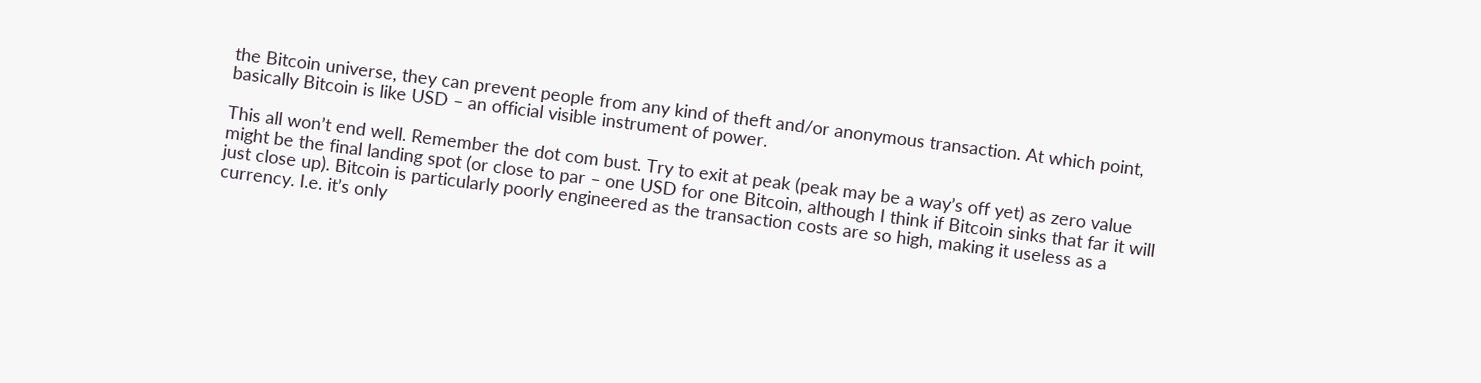the Bitcoin universe, they can prevent people from any kind of theft and/or anonymous transaction. At which point, basically Bitcoin is like USD – an official visible instrument of power.

This all won’t end well. Remember the dot com bust. Try to exit at peak (peak may be a way’s off yet) as zero value might be the final landing spot (or close to par – one USD for one Bitcoin, although I think if Bitcoin sinks that far it will just close up). Bitcoin is particularly poorly engineered as the transaction costs are so high, making it useless as a currency. I.e. it’s only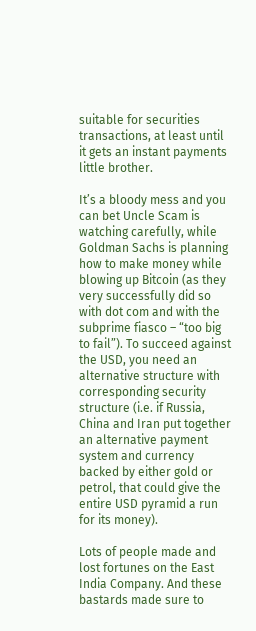suitable for securities transactions, at least until it gets an instant payments little brother.

It’s a bloody mess and you can bet Uncle Scam is watching carefully, while Goldman Sachs is planning how to make money while blowing up Bitcoin (as they very successfully did so with dot com and with the subprime fiasco – “too big to fail”). To succeed against the USD, you need an alternative structure with corresponding security structure (i.e. if Russia, China and Iran put together an alternative payment system and currency backed by either gold or petrol, that could give the entire USD pyramid a run for its money).

Lots of people made and lost fortunes on the East India Company. And these bastards made sure to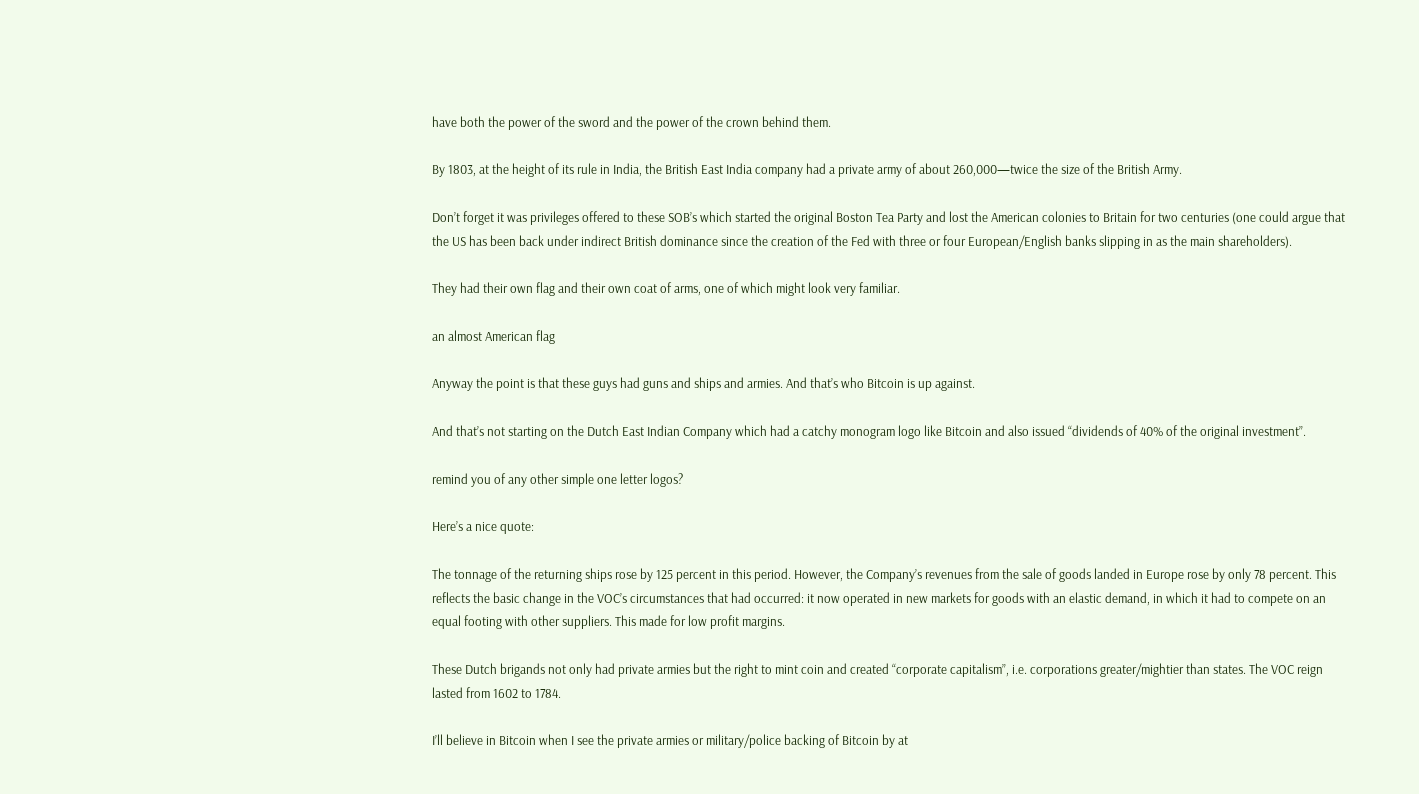have both the power of the sword and the power of the crown behind them.

By 1803, at the height of its rule in India, the British East India company had a private army of about 260,000—twice the size of the British Army.

Don’t forget it was privileges offered to these SOB’s which started the original Boston Tea Party and lost the American colonies to Britain for two centuries (one could argue that the US has been back under indirect British dominance since the creation of the Fed with three or four European/English banks slipping in as the main shareholders).

They had their own flag and their own coat of arms, one of which might look very familiar.

an almost American flag

Anyway the point is that these guys had guns and ships and armies. And that’s who Bitcoin is up against.

And that’s not starting on the Dutch East Indian Company which had a catchy monogram logo like Bitcoin and also issued “dividends of 40% of the original investment”.

remind you of any other simple one letter logos?

Here’s a nice quote:

The tonnage of the returning ships rose by 125 percent in this period. However, the Company’s revenues from the sale of goods landed in Europe rose by only 78 percent. This reflects the basic change in the VOC’s circumstances that had occurred: it now operated in new markets for goods with an elastic demand, in which it had to compete on an equal footing with other suppliers. This made for low profit margins.

These Dutch brigands not only had private armies but the right to mint coin and created “corporate capitalism”, i.e. corporations greater/mightier than states. The VOC reign lasted from 1602 to 1784.

I’ll believe in Bitcoin when I see the private armies or military/police backing of Bitcoin by at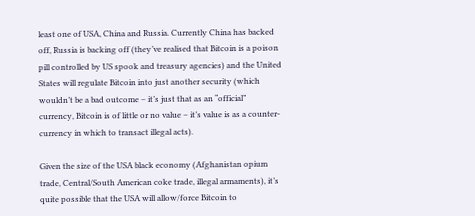least one of USA, China and Russia. Currently China has backed off, Russia is backing off (they’ve realised that Bitcoin is a poison pill controlled by US spook and treasury agencies) and the United States will regulate Bitcoin into just another security (which wouldn’t be a bad outcome – it’s just that as an “official” currency, Bitcoin is of little or no value – it’s value is as a counter-currency in which to transact illegal acts).

Given the size of the USA black economy (Afghanistan opium trade, Central/South American coke trade, illegal armaments), it’s quite possible that the USA will allow/force Bitcoin to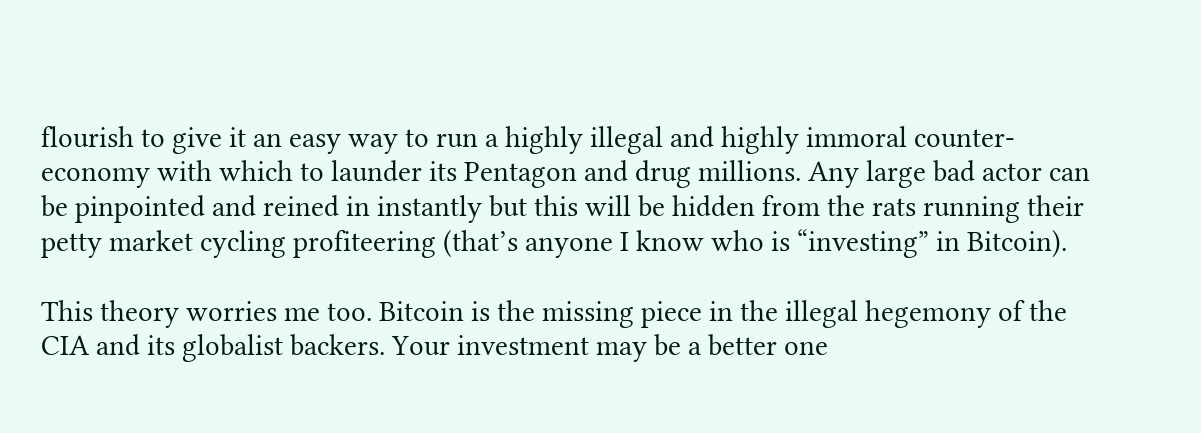flourish to give it an easy way to run a highly illegal and highly immoral counter-economy with which to launder its Pentagon and drug millions. Any large bad actor can be pinpointed and reined in instantly but this will be hidden from the rats running their petty market cycling profiteering (that’s anyone I know who is “investing” in Bitcoin).

This theory worries me too. Bitcoin is the missing piece in the illegal hegemony of the CIA and its globalist backers. Your investment may be a better one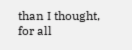than I thought, for all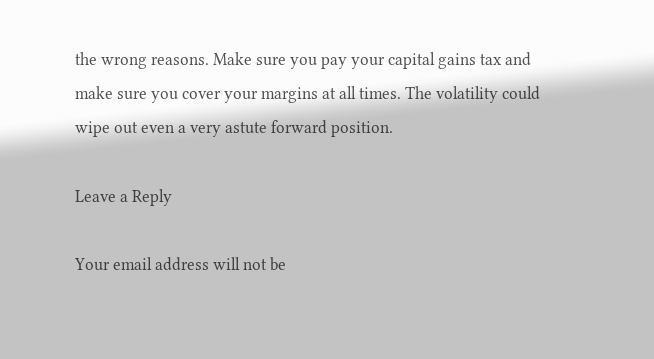the wrong reasons. Make sure you pay your capital gains tax and make sure you cover your margins at all times. The volatility could wipe out even a very astute forward position.

Leave a Reply

Your email address will not be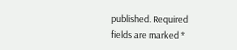published. Required fields are marked *